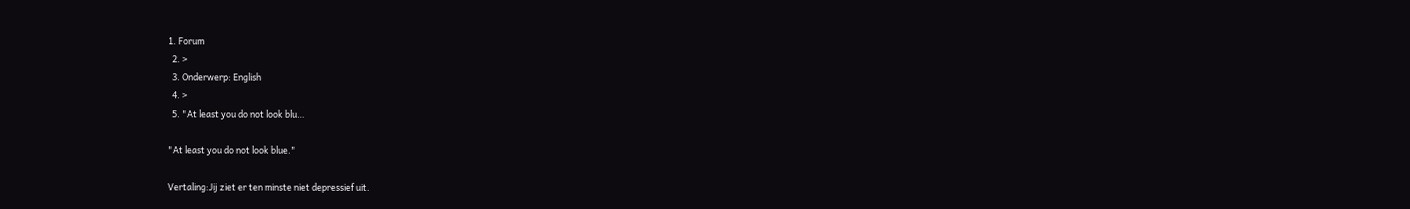1. Forum
  2. >
  3. Onderwerp: English
  4. >
  5. "At least you do not look blu…

"At least you do not look blue."

Vertaling:Jij ziet er ten minste niet depressief uit.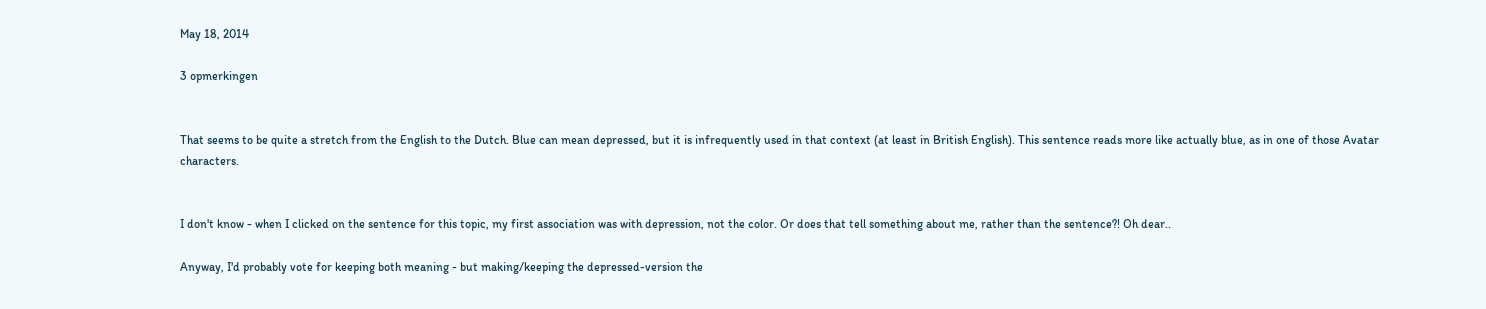May 18, 2014

3 opmerkingen


That seems to be quite a stretch from the English to the Dutch. Blue can mean depressed, but it is infrequently used in that context (at least in British English). This sentence reads more like actually blue, as in one of those Avatar characters.


I don't know - when I clicked on the sentence for this topic, my first association was with depression, not the color. Or does that tell something about me, rather than the sentence?! Oh dear..

Anyway, I'd probably vote for keeping both meaning - but making/keeping the depressed-version the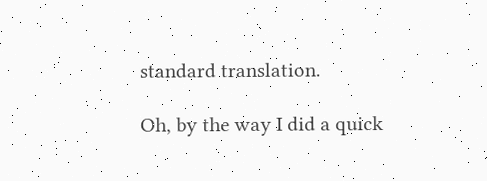standard translation.

Oh, by the way I did a quick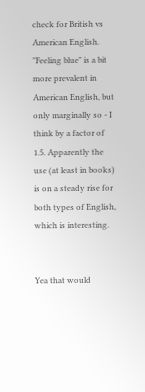check for British vs American English. "Feeling blue" is a bit more prevalent in American English, but only marginally so - I think by a factor of 1.5. Apparently the use (at least in books) is on a steady rise for both types of English, which is interesting.


Yea that would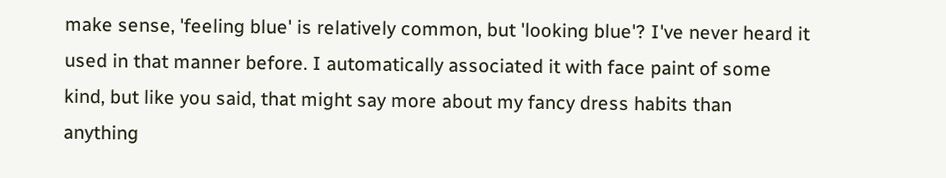make sense, 'feeling blue' is relatively common, but 'looking blue'? I've never heard it used in that manner before. I automatically associated it with face paint of some kind, but like you said, that might say more about my fancy dress habits than anything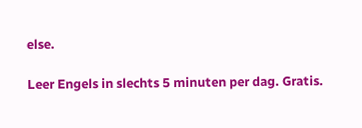else.

Leer Engels in slechts 5 minuten per dag. Gratis.